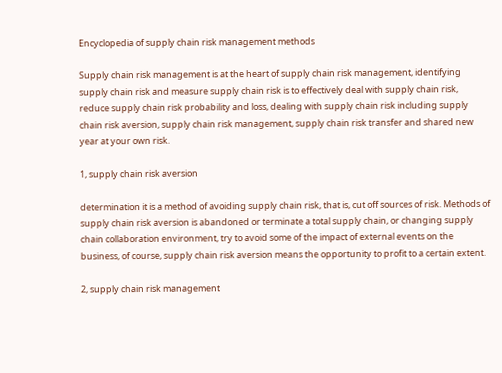Encyclopedia of supply chain risk management methods

Supply chain risk management is at the heart of supply chain risk management, identifying supply chain risk and measure supply chain risk is to effectively deal with supply chain risk, reduce supply chain risk probability and loss, dealing with supply chain risk including supply chain risk aversion, supply chain risk management, supply chain risk transfer and shared new year at your own risk.

1, supply chain risk aversion

determination it is a method of avoiding supply chain risk, that is, cut off sources of risk. Methods of supply chain risk aversion is abandoned or terminate a total supply chain, or changing supply chain collaboration environment, try to avoid some of the impact of external events on the business, of course, supply chain risk aversion means the opportunity to profit to a certain extent.

2, supply chain risk management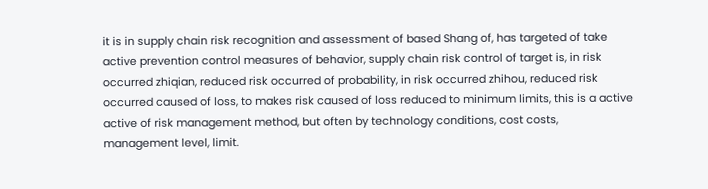it is in supply chain risk recognition and assessment of based Shang of, has targeted of take active prevention control measures of behavior, supply chain risk control of target is, in risk occurred zhiqian, reduced risk occurred of probability, in risk occurred zhihou, reduced risk occurred caused of loss, to makes risk caused of loss reduced to minimum limits, this is a active active of risk management method, but often by technology conditions, cost costs, management level, limit.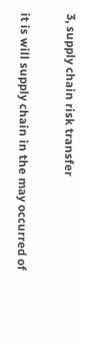3, supply chain risk transfer

it is will supply chain in the may occurred of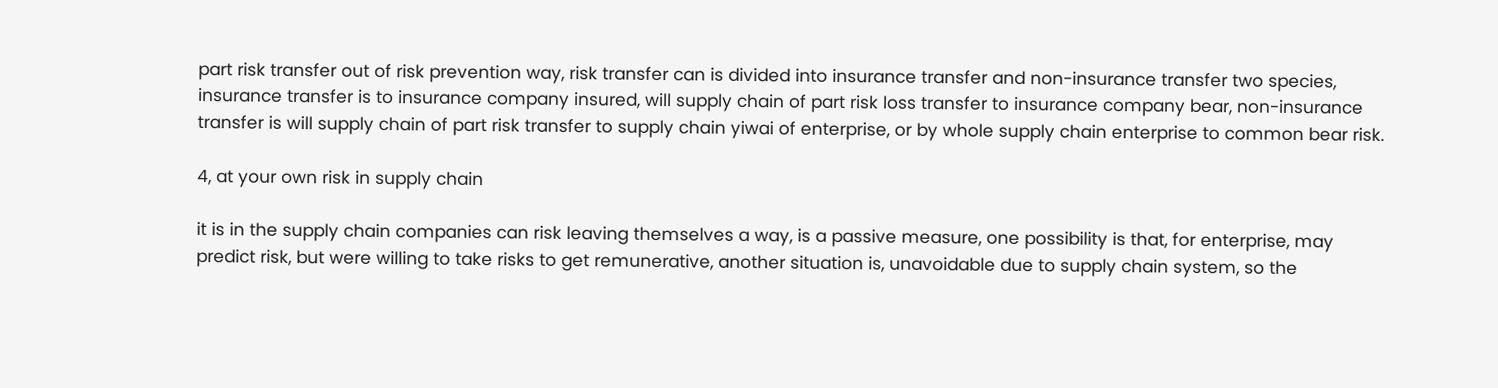part risk transfer out of risk prevention way, risk transfer can is divided into insurance transfer and non-insurance transfer two species, insurance transfer is to insurance company insured, will supply chain of part risk loss transfer to insurance company bear, non-insurance transfer is will supply chain of part risk transfer to supply chain yiwai of enterprise, or by whole supply chain enterprise to common bear risk.

4, at your own risk in supply chain

it is in the supply chain companies can risk leaving themselves a way, is a passive measure, one possibility is that, for enterprise, may predict risk, but were willing to take risks to get remunerative, another situation is, unavoidable due to supply chain system, so the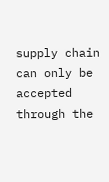supply chain can only be accepted through the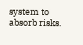system to absorb risks.